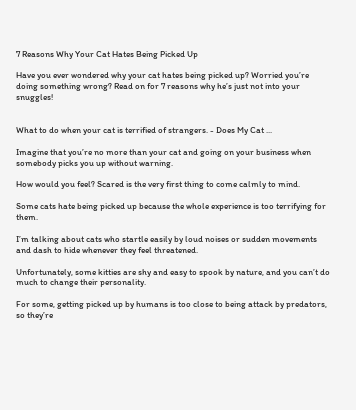7 Reasons Why Your Cat Hates Being Picked Up

Have you ever wondered why your cat hates being picked up? Worried you’re doing something wrong? Read on for 7 reasons why he’s just not into your snuggles!


What to do when your cat is terrified of strangers. - Does My Cat ...

Imagine that you’re no more than your cat and going on your business when somebody picks you up without warning.

How would you feel? Scared is the very first thing to come calmly to mind.

Some cats hate being picked up because the whole experience is too terrifying for them.

I’m talking about cats who startle easily by loud noises or sudden movements and dash to hide whenever they feel threatened.

Unfortunately, some kitties are shy and easy to spook by nature, and you can’t do much to change their personality.

For some, getting picked up by humans is too close to being attack by predators, so they’re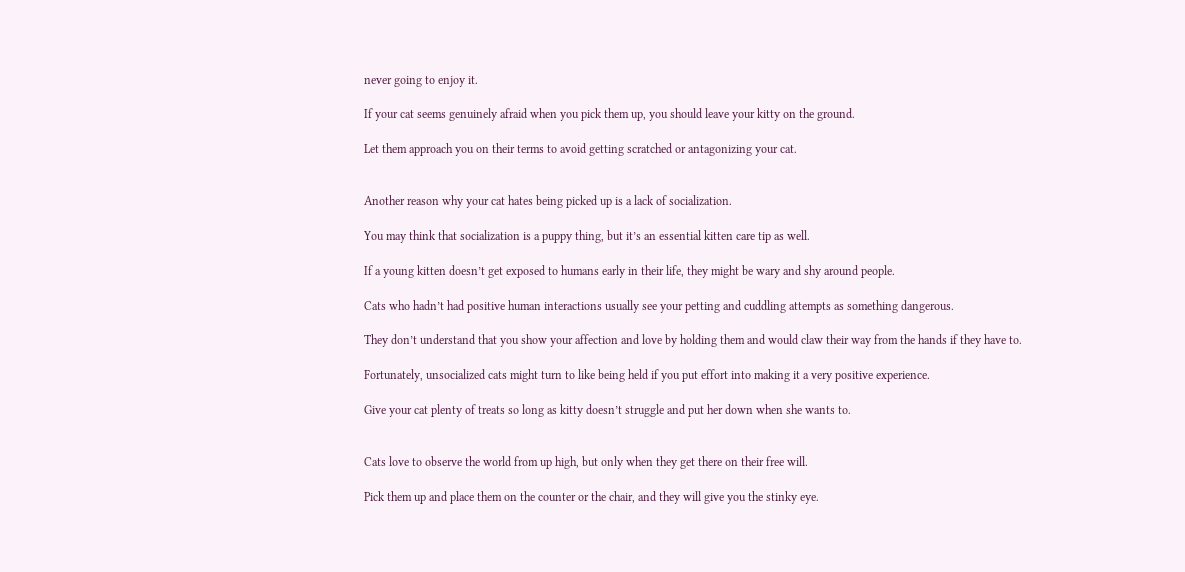never going to enjoy it.

If your cat seems genuinely afraid when you pick them up, you should leave your kitty on the ground.

Let them approach you on their terms to avoid getting scratched or antagonizing your cat.


Another reason why your cat hates being picked up is a lack of socialization.

You may think that socialization is a puppy thing, but it’s an essential kitten care tip as well.

If a young kitten doesn’t get exposed to humans early in their life, they might be wary and shy around people.

Cats who hadn’t had positive human interactions usually see your petting and cuddling attempts as something dangerous.

They don’t understand that you show your affection and love by holding them and would claw their way from the hands if they have to.

Fortunately, unsocialized cats might turn to like being held if you put effort into making it a very positive experience.

Give your cat plenty of treats so long as kitty doesn’t struggle and put her down when she wants to.


Cats love to observe the world from up high, but only when they get there on their free will.

Pick them up and place them on the counter or the chair, and they will give you the stinky eye.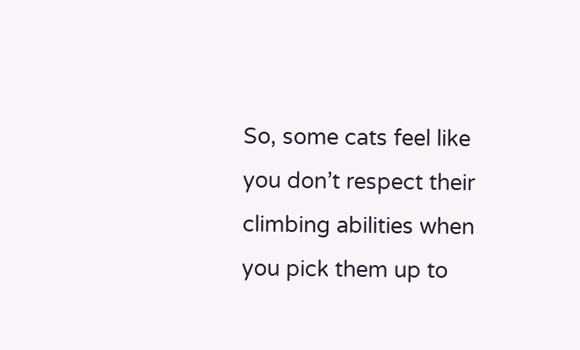So, some cats feel like you don’t respect their climbing abilities when you pick them up to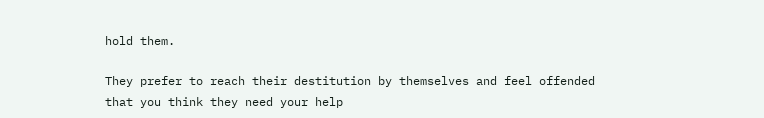hold them.

They prefer to reach their destitution by themselves and feel offended that you think they need your help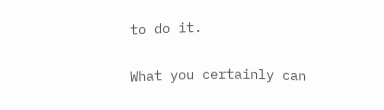to do it.

What you certainly can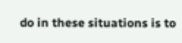do in these situations is to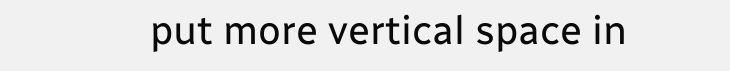put more vertical space in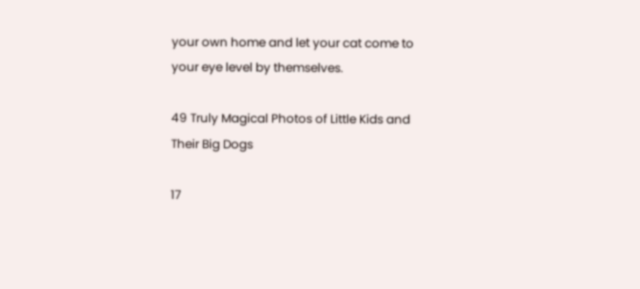your own home and let your cat come to your eye level by themselves.

49 Truly Magical Photos of Little Kids and Their Big Dogs

17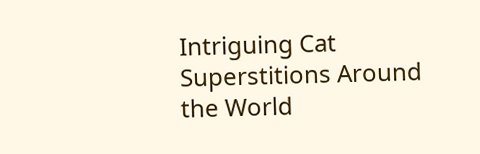Intriguing Cat Superstitions Around the World